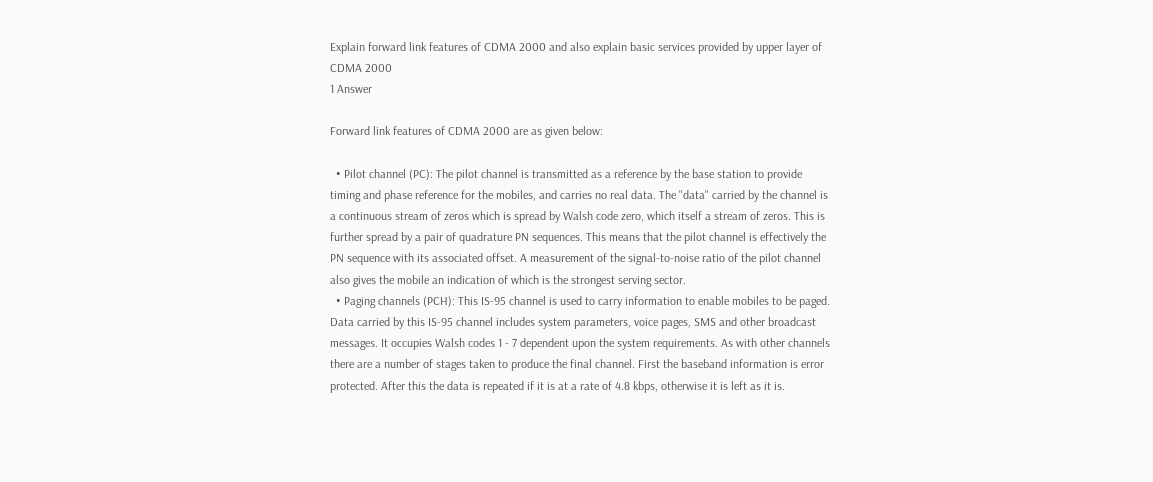Explain forward link features of CDMA 2000 and also explain basic services provided by upper layer of CDMA 2000
1 Answer

Forward link features of CDMA 2000 are as given below:

  • Pilot channel (PC): The pilot channel is transmitted as a reference by the base station to provide timing and phase reference for the mobiles, and carries no real data. The "data" carried by the channel is a continuous stream of zeros which is spread by Walsh code zero, which itself a stream of zeros. This is further spread by a pair of quadrature PN sequences. This means that the pilot channel is effectively the PN sequence with its associated offset. A measurement of the signal-to-noise ratio of the pilot channel also gives the mobile an indication of which is the strongest serving sector.
  • Paging channels (PCH): This IS-95 channel is used to carry information to enable mobiles to be paged. Data carried by this IS-95 channel includes system parameters, voice pages, SMS and other broadcast messages. It occupies Walsh codes 1 - 7 dependent upon the system requirements. As with other channels there are a number of stages taken to produce the final channel. First the baseband information is error protected. After this the data is repeated if it is at a rate of 4.8 kbps, otherwise it is left as it is.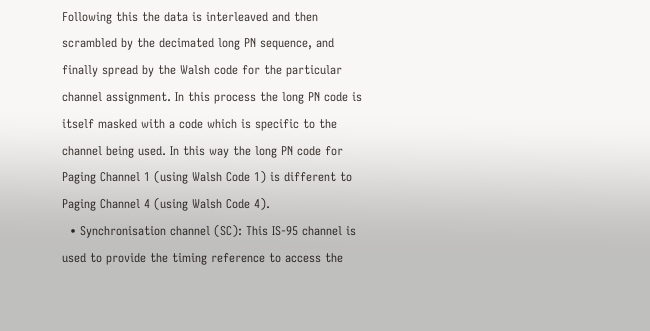Following this the data is interleaved and then scrambled by the decimated long PN sequence, and finally spread by the Walsh code for the particular channel assignment. In this process the long PN code is itself masked with a code which is specific to the channel being used. In this way the long PN code for Paging Channel 1 (using Walsh Code 1) is different to Paging Channel 4 (using Walsh Code 4).
  • Synchronisation channel (SC): This IS-95 channel is used to provide the timing reference to access the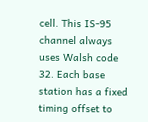cell. This IS-95 channel always uses Walsh code 32. Each base station has a fixed timing offset to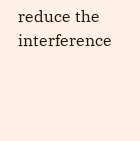reduce the interference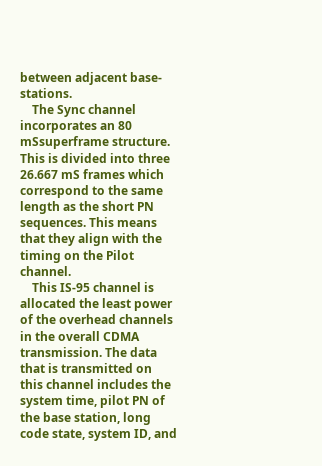between adjacent base-stations.
    The Sync channel incorporates an 80 mSsuperframe structure. This is divided into three 26.667 mS frames which correspond to the same length as the short PN sequences. This means that they align with the timing on the Pilot channel.
    This IS-95 channel is allocated the least power of the overhead channels in the overall CDMA transmission. The data that is transmitted on this channel includes the system time, pilot PN of the base station, long code state, system ID, and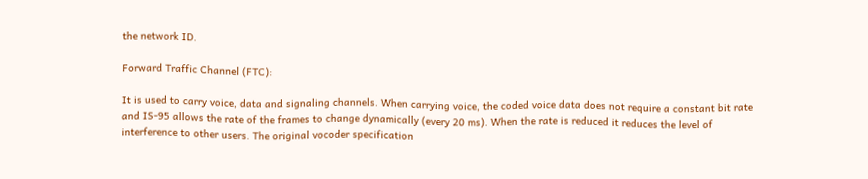the network ID.

Forward Traffic Channel (FTC):

It is used to carry voice, data and signaling channels. When carrying voice, the coded voice data does not require a constant bit rate and IS-95 allows the rate of the frames to change dynamically (every 20 ms). When the rate is reduced it reduces the level of interference to other users. The original vocoder specification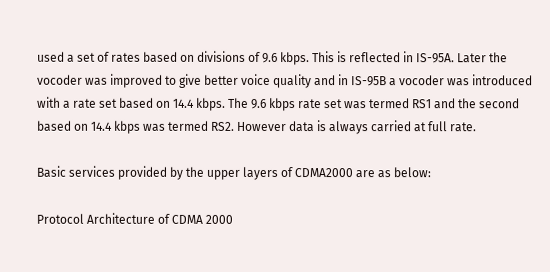used a set of rates based on divisions of 9.6 kbps. This is reflected in IS-95A. Later the vocoder was improved to give better voice quality and in IS-95B a vocoder was introduced with a rate set based on 14.4 kbps. The 9.6 kbps rate set was termed RS1 and the second based on 14.4 kbps was termed RS2. However data is always carried at full rate.

Basic services provided by the upper layers of CDMA2000 are as below:

Protocol Architecture of CDMA 2000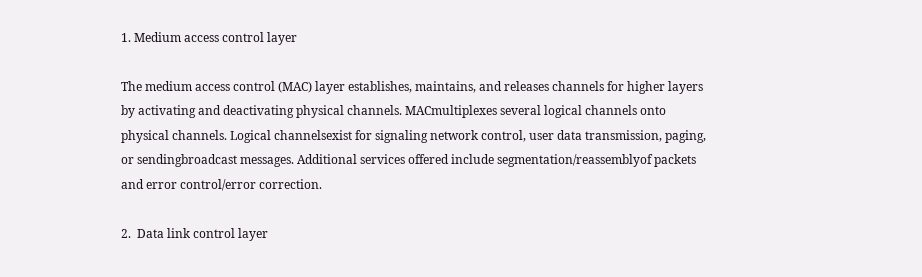1. Medium access control layer

The medium access control (MAC) layer establishes, maintains, and releases channels for higher layers by activating and deactivating physical channels. MACmultiplexes several logical channels onto physical channels. Logical channelsexist for signaling network control, user data transmission, paging, or sendingbroadcast messages. Additional services offered include segmentation/reassemblyof packets and error control/error correction.

2.  Data link control layer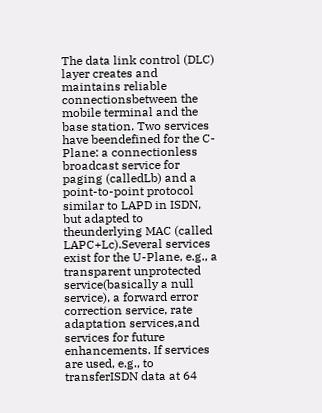The data link control (DLC) layer creates and maintains reliable connectionsbetween the mobile terminal and the base station. Two services have beendefined for the C-Plane: a connectionless broadcast service for paging (calledLb) and a point-to-point protocol similar to LAPD in ISDN, but adapted to theunderlying MAC (called LAPC+Lc).Several services exist for the U-Plane, e.g., a transparent unprotected service(basically a null service), a forward error correction service, rate adaptation services,and services for future enhancements. If services are used, e.g., to transferISDN data at 64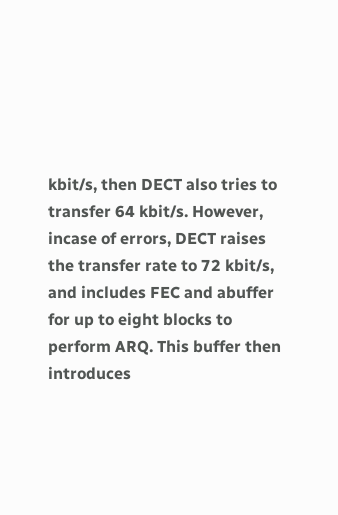kbit/s, then DECT also tries to transfer 64 kbit/s. However, incase of errors, DECT raises the transfer rate to 72 kbit/s, and includes FEC and abuffer for up to eight blocks to perform ARQ. This buffer then introduces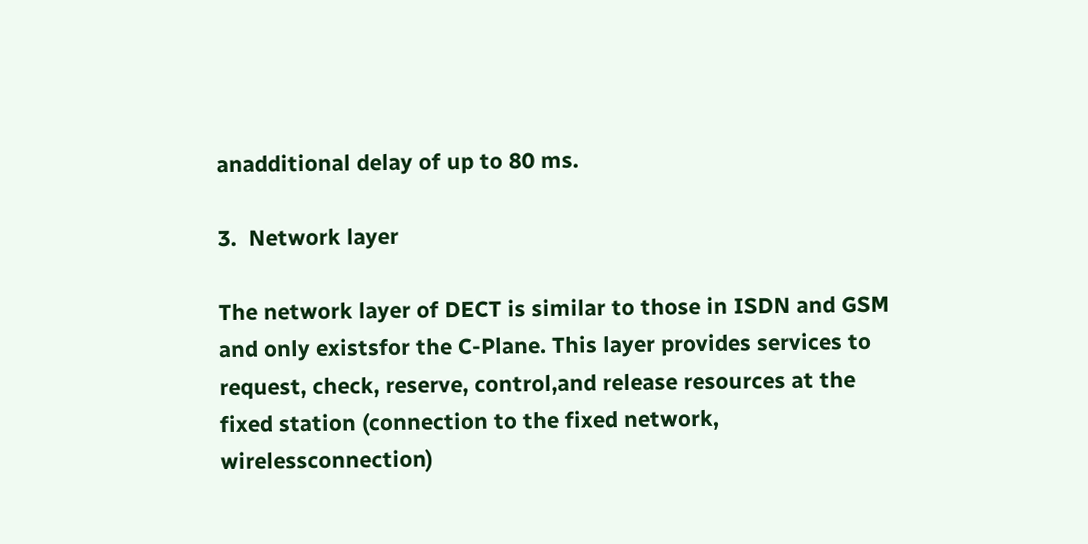anadditional delay of up to 80 ms.

3.  Network layer

The network layer of DECT is similar to those in ISDN and GSM and only existsfor the C-Plane. This layer provides services to request, check, reserve, control,and release resources at the fixed station (connection to the fixed network, wirelessconnection)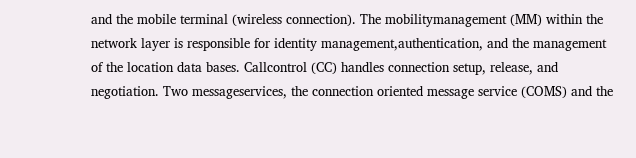and the mobile terminal (wireless connection). The mobilitymanagement (MM) within the network layer is responsible for identity management,authentication, and the management of the location data bases. Callcontrol (CC) handles connection setup, release, and negotiation. Two messageservices, the connection oriented message service (COMS) and the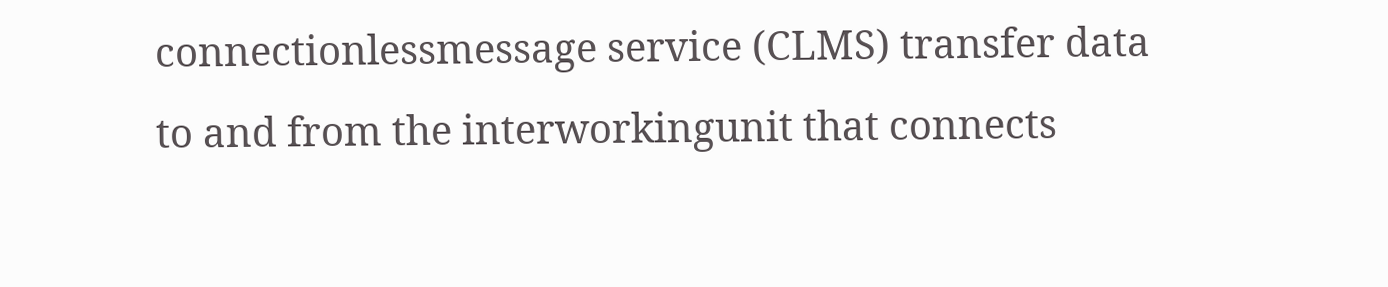connectionlessmessage service (CLMS) transfer data to and from the interworkingunit that connects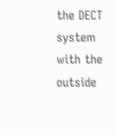the DECT system with the outside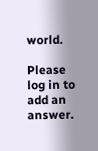world.

Please log in to add an answer.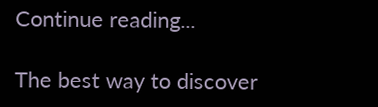Continue reading...

The best way to discover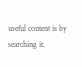useful content is by searching it.